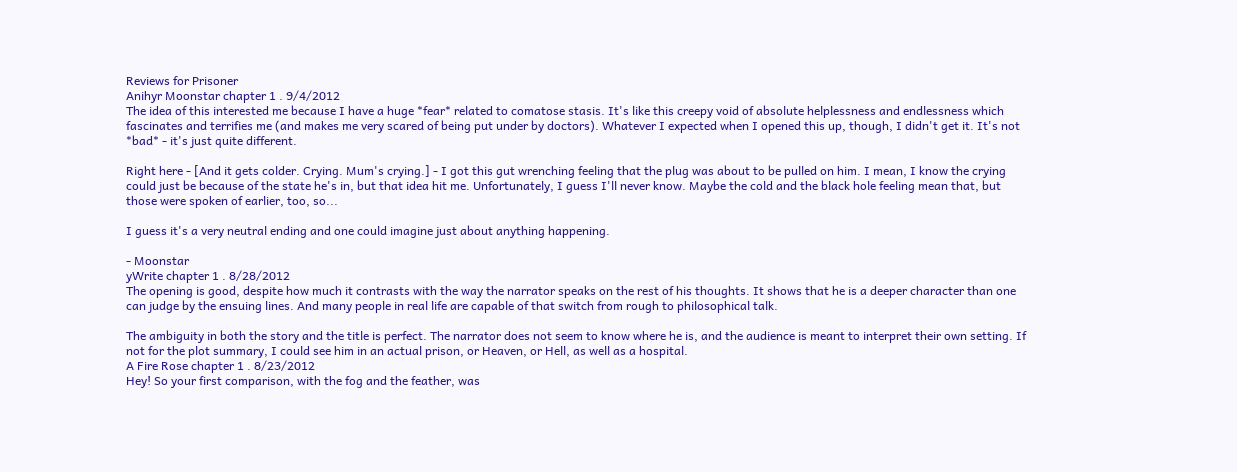Reviews for Prisoner
Anihyr Moonstar chapter 1 . 9/4/2012
The idea of this interested me because I have a huge *fear* related to comatose stasis. It's like this creepy void of absolute helplessness and endlessness which fascinates and terrifies me (and makes me very scared of being put under by doctors). Whatever I expected when I opened this up, though, I didn't get it. It's not *bad* - it's just quite different.

Right here - [And it gets colder. Crying. Mum's crying.] - I got this gut wrenching feeling that the plug was about to be pulled on him. I mean, I know the crying could just be because of the state he's in, but that idea hit me. Unfortunately, I guess I'll never know. Maybe the cold and the black hole feeling mean that, but those were spoken of earlier, too, so...

I guess it's a very neutral ending and one could imagine just about anything happening.

- Moonstar
yWrite chapter 1 . 8/28/2012
The opening is good, despite how much it contrasts with the way the narrator speaks on the rest of his thoughts. It shows that he is a deeper character than one can judge by the ensuing lines. And many people in real life are capable of that switch from rough to philosophical talk.

The ambiguity in both the story and the title is perfect. The narrator does not seem to know where he is, and the audience is meant to interpret their own setting. If not for the plot summary, I could see him in an actual prison, or Heaven, or Hell, as well as a hospital.
A Fire Rose chapter 1 . 8/23/2012
Hey! So your first comparison, with the fog and the feather, was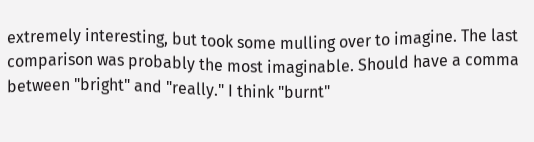extremely interesting, but took some mulling over to imagine. The last comparison was probably the most imaginable. Should have a comma between "bright" and "really." I think "burnt"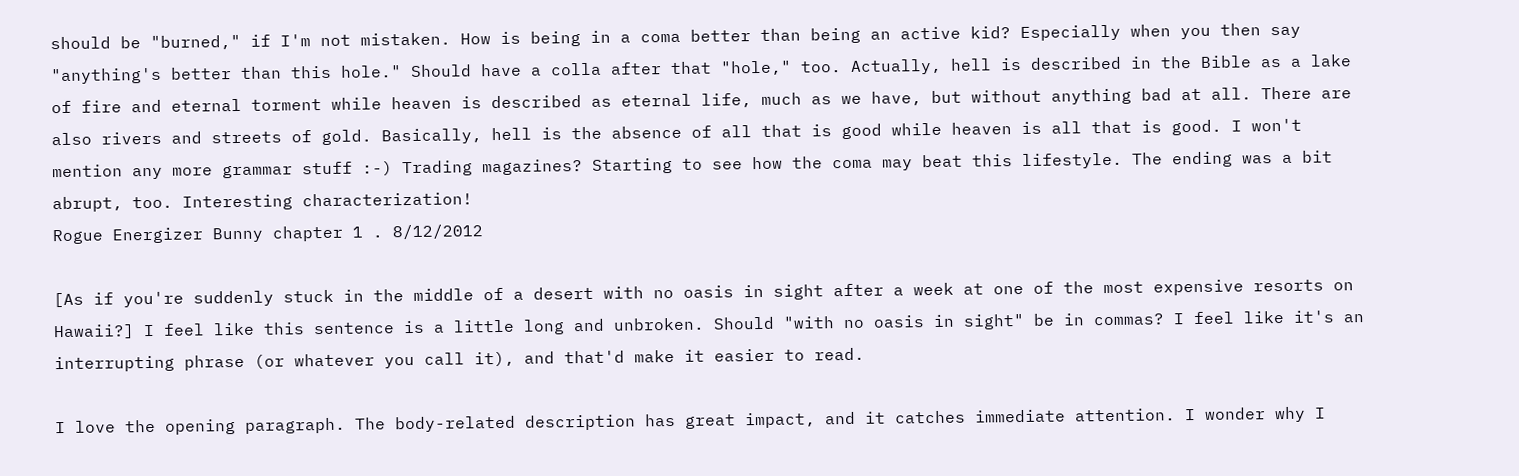should be "burned," if I'm not mistaken. How is being in a coma better than being an active kid? Especially when you then say "anything's better than this hole." Should have a colla after that "hole," too. Actually, hell is described in the Bible as a lake of fire and eternal torment while heaven is described as eternal life, much as we have, but without anything bad at all. There are also rivers and streets of gold. Basically, hell is the absence of all that is good while heaven is all that is good. I won't mention any more grammar stuff :-) Trading magazines? Starting to see how the coma may beat this lifestyle. The ending was a bit abrupt, too. Interesting characterization!
Rogue Energizer Bunny chapter 1 . 8/12/2012

[As if you're suddenly stuck in the middle of a desert with no oasis in sight after a week at one of the most expensive resorts on Hawaii?] I feel like this sentence is a little long and unbroken. Should "with no oasis in sight" be in commas? I feel like it's an interrupting phrase (or whatever you call it), and that'd make it easier to read.

I love the opening paragraph. The body-related description has great impact, and it catches immediate attention. I wonder why I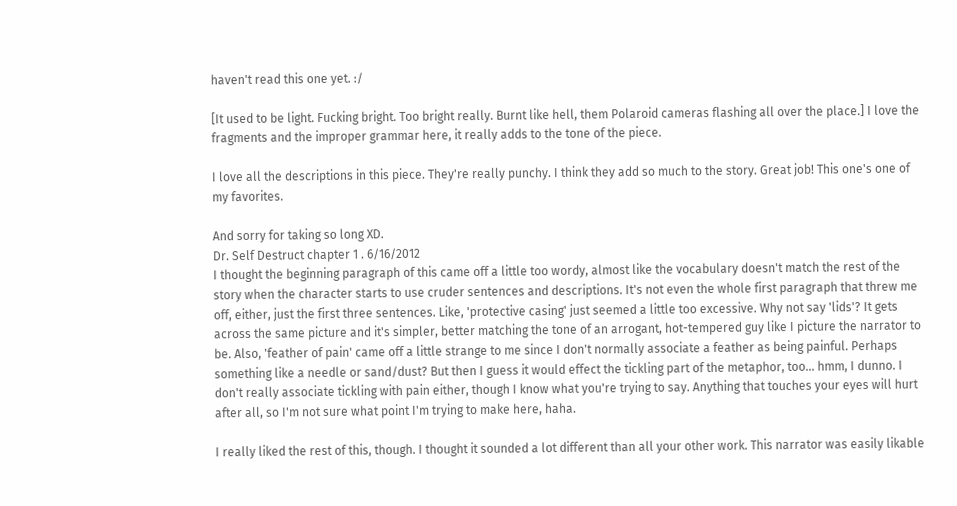haven't read this one yet. :/

[It used to be light. Fucking bright. Too bright really. Burnt like hell, them Polaroid cameras flashing all over the place.] I love the fragments and the improper grammar here, it really adds to the tone of the piece.

I love all the descriptions in this piece. They're really punchy. I think they add so much to the story. Great job! This one's one of my favorites.

And sorry for taking so long XD.
Dr. Self Destruct chapter 1 . 6/16/2012
I thought the beginning paragraph of this came off a little too wordy, almost like the vocabulary doesn't match the rest of the story when the character starts to use cruder sentences and descriptions. It's not even the whole first paragraph that threw me off, either, just the first three sentences. Like, 'protective casing' just seemed a little too excessive. Why not say 'lids'? It gets across the same picture and it's simpler, better matching the tone of an arrogant, hot-tempered guy like I picture the narrator to be. Also, 'feather of pain' came off a little strange to me since I don't normally associate a feather as being painful. Perhaps something like a needle or sand/dust? But then I guess it would effect the tickling part of the metaphor, too... hmm, I dunno. I don't really associate tickling with pain either, though I know what you're trying to say. Anything that touches your eyes will hurt after all, so I'm not sure what point I'm trying to make here, haha.

I really liked the rest of this, though. I thought it sounded a lot different than all your other work. This narrator was easily likable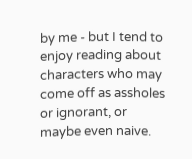by me - but I tend to enjoy reading about characters who may come off as assholes or ignorant, or maybe even naive.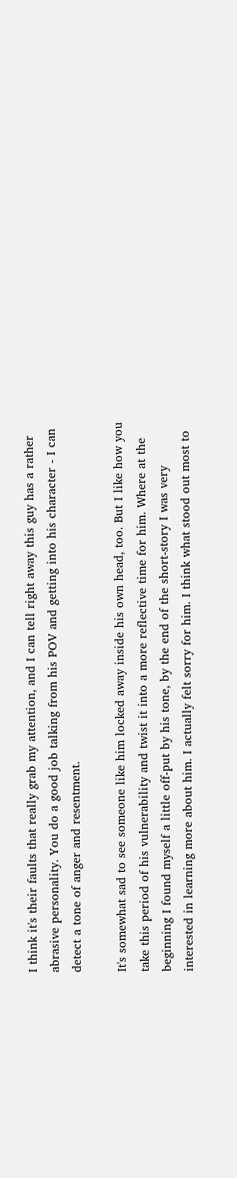I think it's their faults that really grab my attention, and I can tell right away this guy has a rather abrasive personality. You do a good job talking from his POV and getting into his character - I can detect a tone of anger and resentment.

It's somewhat sad to see someone like him locked away inside his own head, too. But I like how you take this period of his vulnerability and twist it into a more reflective time for him. Where at the beginning I found myself a little off-put by his tone, by the end of the short-story I was very interested in learning more about him. I actually felt sorry for him. I think what stood out most to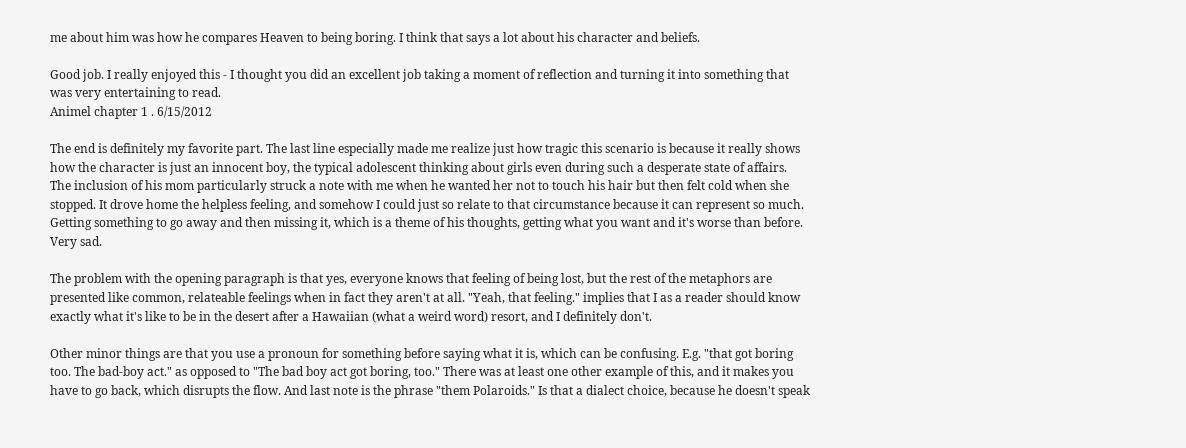me about him was how he compares Heaven to being boring. I think that says a lot about his character and beliefs.

Good job. I really enjoyed this - I thought you did an excellent job taking a moment of reflection and turning it into something that was very entertaining to read.
Animel chapter 1 . 6/15/2012

The end is definitely my favorite part. The last line especially made me realize just how tragic this scenario is because it really shows how the character is just an innocent boy, the typical adolescent thinking about girls even during such a desperate state of affairs. The inclusion of his mom particularly struck a note with me when he wanted her not to touch his hair but then felt cold when she stopped. It drove home the helpless feeling, and somehow I could just so relate to that circumstance because it can represent so much. Getting something to go away and then missing it, which is a theme of his thoughts, getting what you want and it's worse than before. Very sad.

The problem with the opening paragraph is that yes, everyone knows that feeling of being lost, but the rest of the metaphors are presented like common, relateable feelings when in fact they aren't at all. "Yeah, that feeling." implies that I as a reader should know exactly what it's like to be in the desert after a Hawaiian (what a weird word) resort, and I definitely don't.

Other minor things are that you use a pronoun for something before saying what it is, which can be confusing. E.g. "that got boring too. The bad-boy act." as opposed to "The bad boy act got boring, too." There was at least one other example of this, and it makes you have to go back, which disrupts the flow. And last note is the phrase "them Polaroids." Is that a dialect choice, because he doesn't speak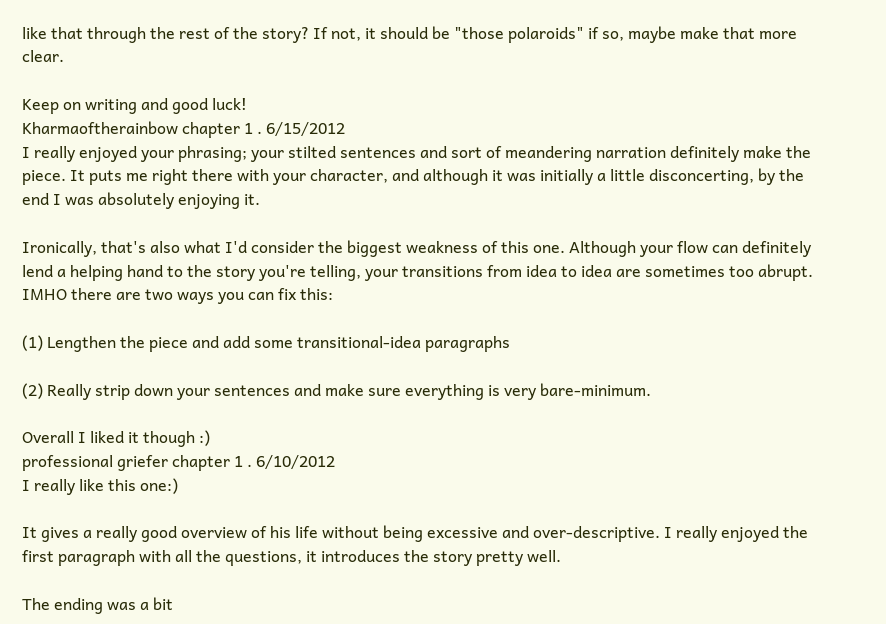like that through the rest of the story? If not, it should be "those polaroids" if so, maybe make that more clear.

Keep on writing and good luck!
Kharmaoftherainbow chapter 1 . 6/15/2012
I really enjoyed your phrasing; your stilted sentences and sort of meandering narration definitely make the piece. It puts me right there with your character, and although it was initially a little disconcerting, by the end I was absolutely enjoying it.

Ironically, that's also what I'd consider the biggest weakness of this one. Although your flow can definitely lend a helping hand to the story you're telling, your transitions from idea to idea are sometimes too abrupt. IMHO there are two ways you can fix this:

(1) Lengthen the piece and add some transitional-idea paragraphs

(2) Really strip down your sentences and make sure everything is very bare-minimum.

Overall I liked it though :)
professional griefer chapter 1 . 6/10/2012
I really like this one:)

It gives a really good overview of his life without being excessive and over-descriptive. I really enjoyed the first paragraph with all the questions, it introduces the story pretty well.

The ending was a bit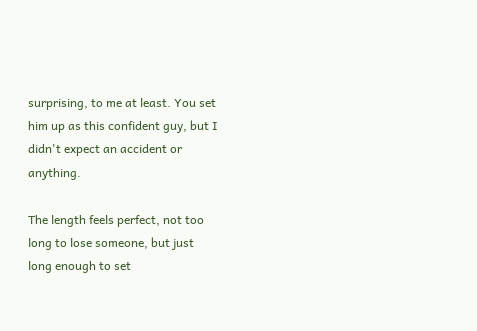surprising, to me at least. You set him up as this confident guy, but I didn't expect an accident or anything.

The length feels perfect, not too long to lose someone, but just long enough to set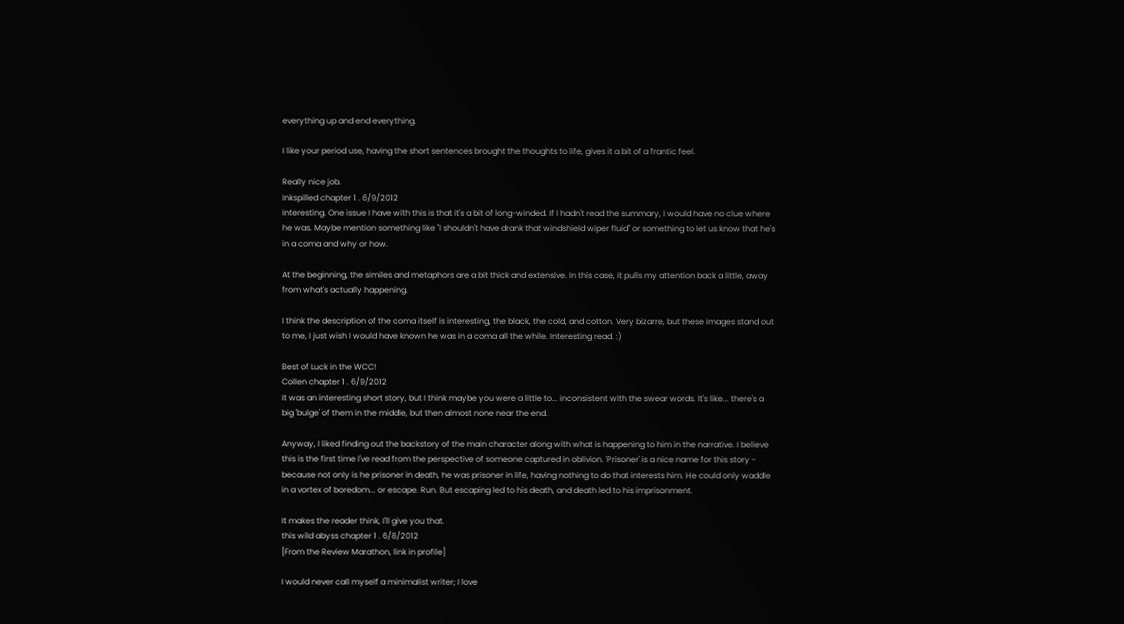everything up and end everything.

I like your period use, having the short sentences brought the thoughts to life, gives it a bit of a frantic feel.

Really nice job.
Inkspilled chapter 1 . 6/9/2012
Interesting. One issue I have with this is that it's a bit of long-winded. If I hadn't read the summary, I would have no clue where he was. Maybe mention something like "I shouldn't have drank that windshield wiper fluid" or something to let us know that he's in a coma and why or how.

At the beginning, the similes and metaphors are a bit thick and extensive. In this case, it pulls my attention back a little, away from what's actually happening.

I think the description of the coma itself is interesting, the black, the cold, and cotton. Very bizarre, but these images stand out to me, I just wish I would have known he was in a coma all the while. Interesting read. :)

Best of Luck in the WCC!
Collen chapter 1 . 6/9/2012
It was an interesting short story, but I think maybe you were a little to... inconsistent with the swear words. It's like... there's a big 'bulge' of them in the middle, but then almost none near the end.

Anyway, I liked finding out the backstory of the main character along with what is happening to him in the narrative. I believe this is the first time I've read from the perspective of someone captured in oblivion. 'Prisoner' is a nice name for this story - because not only is he prisoner in death, he was prisoner in life, having nothing to do that interests him. He could only waddle in a vortex of boredom... or escape. Run. But escaping led to his death, and death led to his imprisonment.

It makes the reader think, I'll give you that.
this wild abyss chapter 1 . 6/8/2012
[From the Review Marathon, link in profile]

I would never call myself a minimalist writer; I love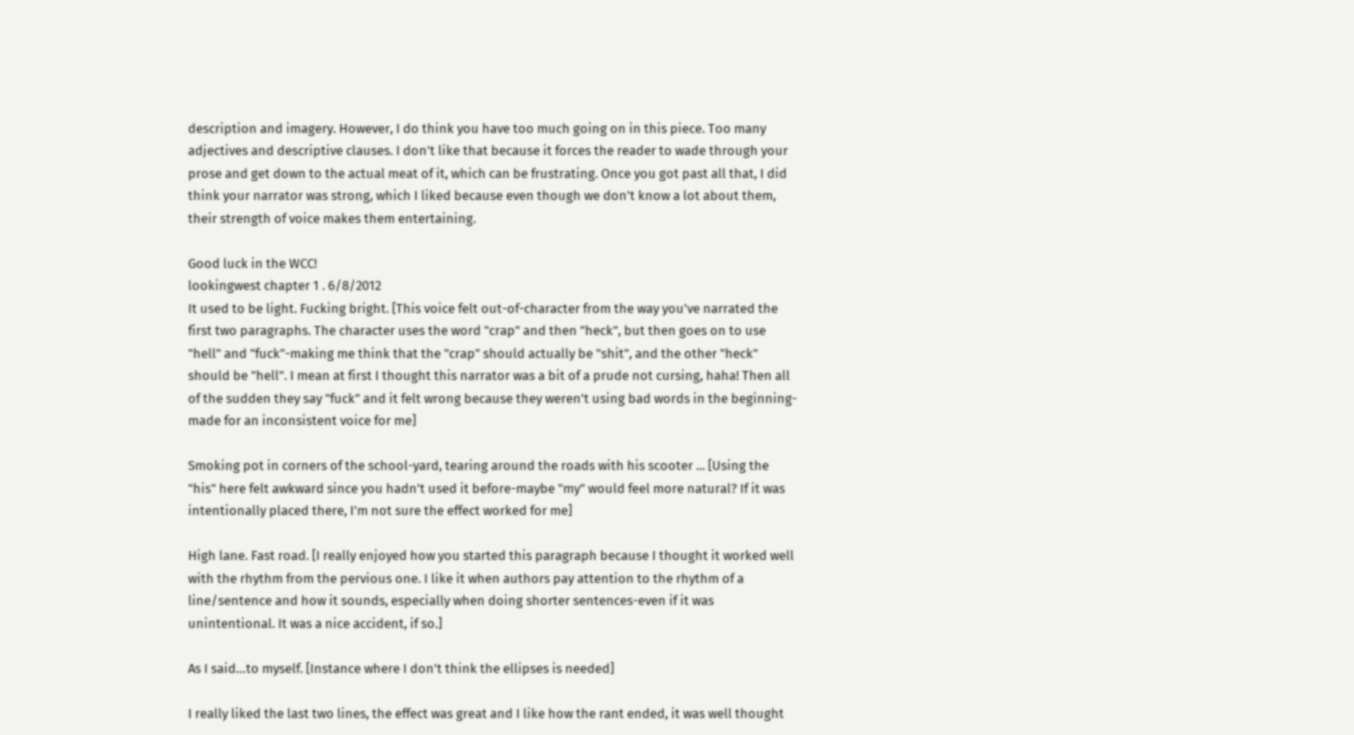description and imagery. However, I do think you have too much going on in this piece. Too many adjectives and descriptive clauses. I don't like that because it forces the reader to wade through your prose and get down to the actual meat of it, which can be frustrating. Once you got past all that, I did think your narrator was strong, which I liked because even though we don't know a lot about them, their strength of voice makes them entertaining.

Good luck in the WCC!
lookingwest chapter 1 . 6/8/2012
It used to be light. Fucking bright. [This voice felt out-of-character from the way you've narrated the first two paragraphs. The character uses the word "crap" and then "heck", but then goes on to use "hell" and "fuck"-making me think that the "crap" should actually be "shit", and the other "heck" should be "hell". I mean at first I thought this narrator was a bit of a prude not cursing, haha! Then all of the sudden they say "fuck" and it felt wrong because they weren't using bad words in the beginning-made for an inconsistent voice for me]

Smoking pot in corners of the school-yard, tearing around the roads with his scooter ... [Using the "his" here felt awkward since you hadn't used it before-maybe "my" would feel more natural? If it was intentionally placed there, I'm not sure the effect worked for me]

High lane. Fast road. [I really enjoyed how you started this paragraph because I thought it worked well with the rhythm from the pervious one. I like it when authors pay attention to the rhythm of a line/sentence and how it sounds, especially when doing shorter sentences-even if it was unintentional. It was a nice accident, if so.]

As I said…to myself. [Instance where I don't think the ellipses is needed]

I really liked the last two lines, the effect was great and I like how the rant ended, it was well thought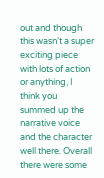out and though this wasn't a super exciting piece with lots of action or anything, I think you summed up the narrative voice and the character well there. Overall there were some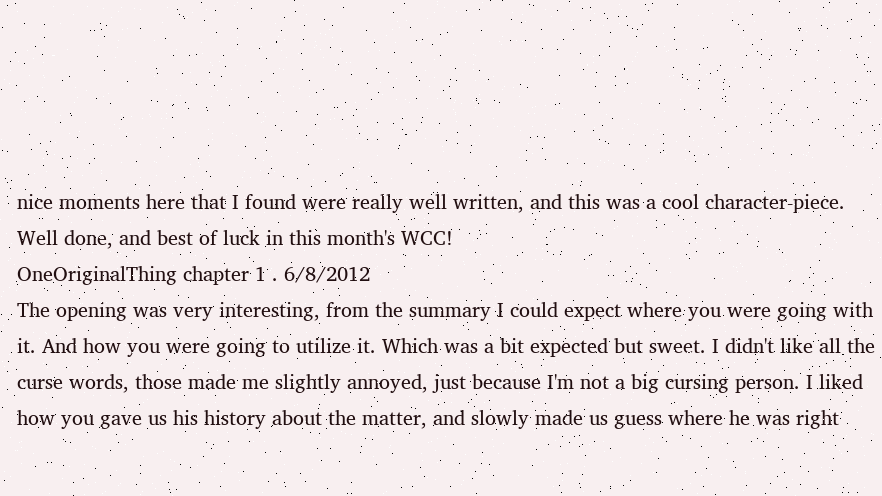nice moments here that I found were really well written, and this was a cool character-piece. Well done, and best of luck in this month's WCC!
OneOriginalThing chapter 1 . 6/8/2012
The opening was very interesting, from the summary I could expect where you were going with it. And how you were going to utilize it. Which was a bit expected but sweet. I didn't like all the curse words, those made me slightly annoyed, just because I'm not a big cursing person. I liked how you gave us his history about the matter, and slowly made us guess where he was right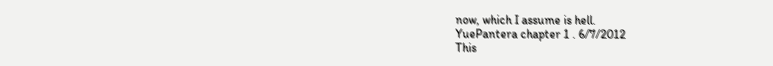now, which I assume is hell.
YuePantera chapter 1 . 6/7/2012
This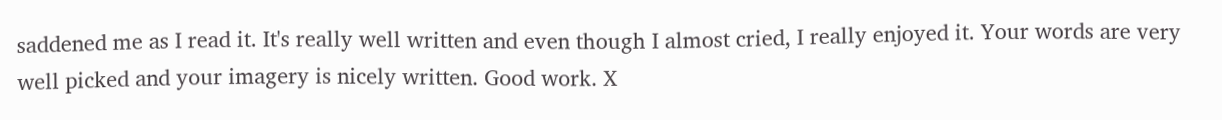saddened me as I read it. It's really well written and even though I almost cried, I really enjoyed it. Your words are very well picked and your imagery is nicely written. Good work. X